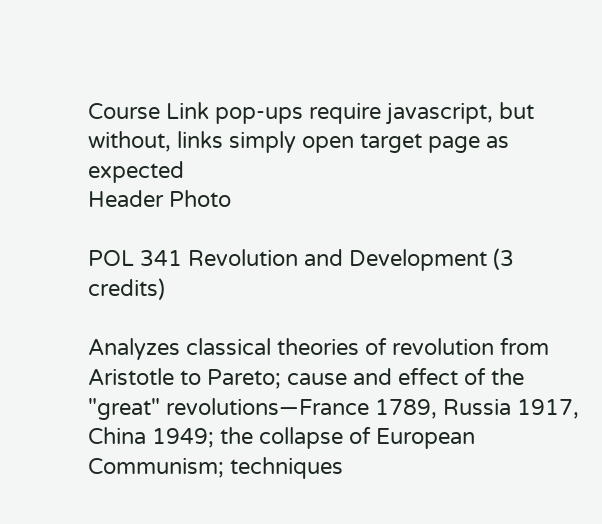Course Link pop-ups require javascript, but without, links simply open target page as expected
Header Photo

POL 341 Revolution and Development (3 credits)

Analyzes classical theories of revolution from Aristotle to Pareto; cause and effect of the "great" revolutions—France 1789, Russia 1917, China 1949; the collapse of European Communism; techniques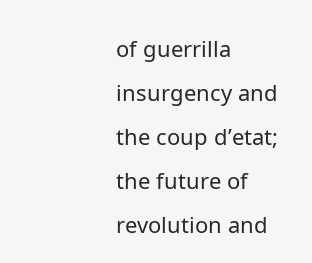of guerrilla insurgency and the coup d’etat; the future of revolution and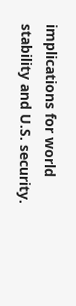implications for world stability and U.S. security.